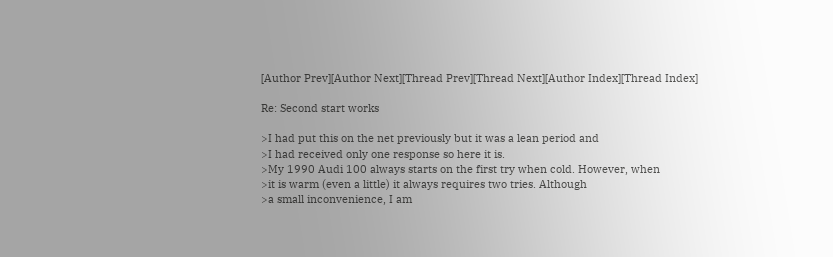[Author Prev][Author Next][Thread Prev][Thread Next][Author Index][Thread Index]

Re: Second start works

>I had put this on the net previously but it was a lean period and
>I had received only one response so here it is.
>My 1990 Audi 100 always starts on the first try when cold. However, when
>it is warm (even a little) it always requires two tries. Although
>a small inconvenience, I am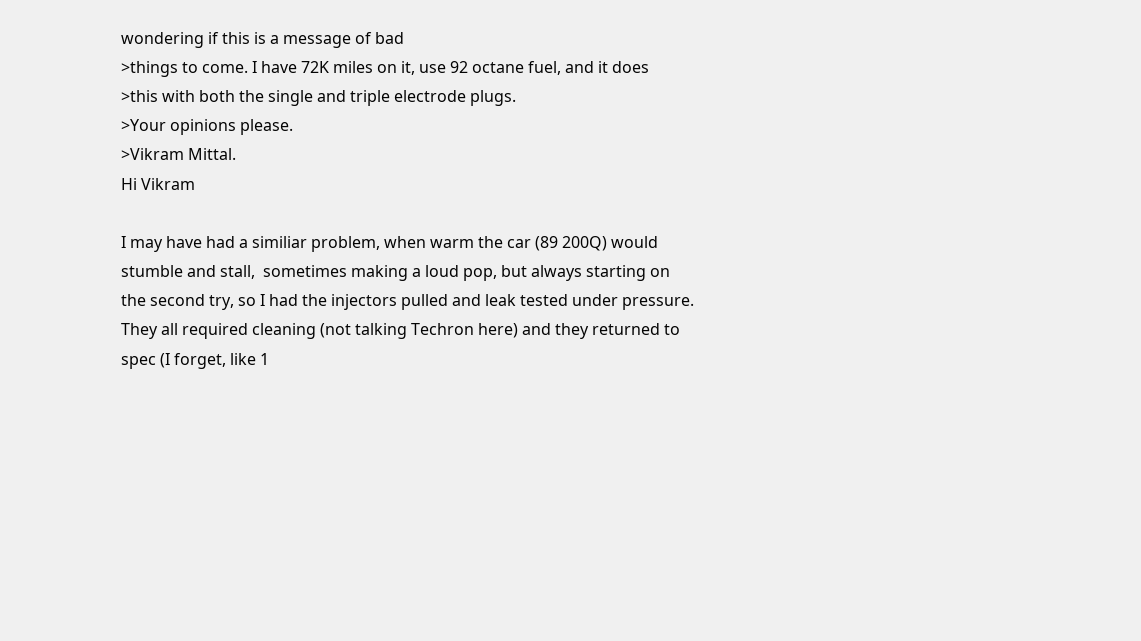wondering if this is a message of bad
>things to come. I have 72K miles on it, use 92 octane fuel, and it does
>this with both the single and triple electrode plugs.
>Your opinions please.
>Vikram Mittal.
Hi Vikram

I may have had a similiar problem, when warm the car (89 200Q) would
stumble and stall,  sometimes making a loud pop, but always starting on
the second try, so I had the injectors pulled and leak tested under pressure.
They all required cleaning (not talking Techron here) and they returned to
spec (I forget, like 1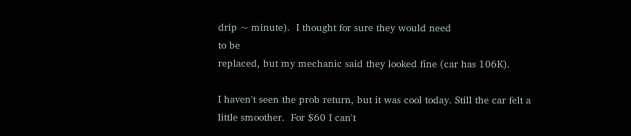drip ~ minute).  I thought for sure they would need
to be
replaced, but my mechanic said they looked fine (car has 106K).

I haven't seen the prob return, but it was cool today. Still the car felt a
little smoother.  For $60 I can't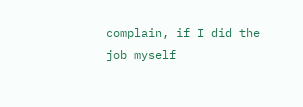complain, if I did the job myself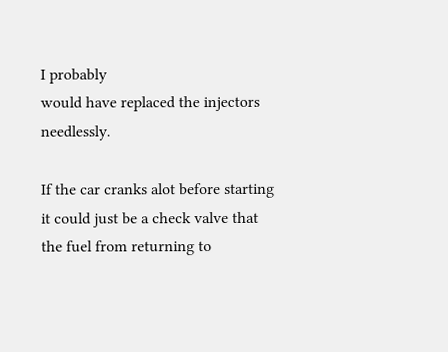I probably
would have replaced the injectors needlessly.

If the car cranks alot before starting it could just be a check valve that
the fuel from returning to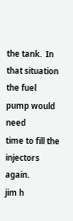the tank.  In that situation the fuel pump would need
time to fill the injectors again.
jim h